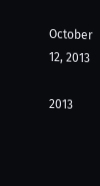October 12, 2013

2013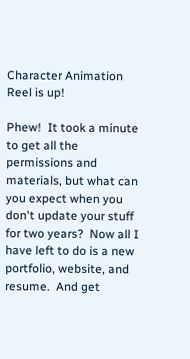Character Animation Reel is up!

Phew!  It took a minute to get all the permissions and materials, but what can you expect when you don't update your stuff for two years?  Now all I have left to do is a new portfolio, website, and resume.  And get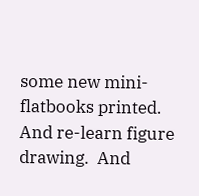some new mini-flatbooks printed.  And re-learn figure drawing.  And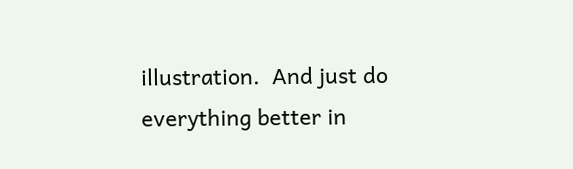illustration.  And just do everything better in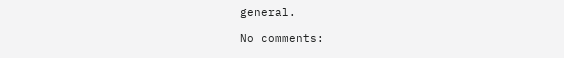general.

No comments: